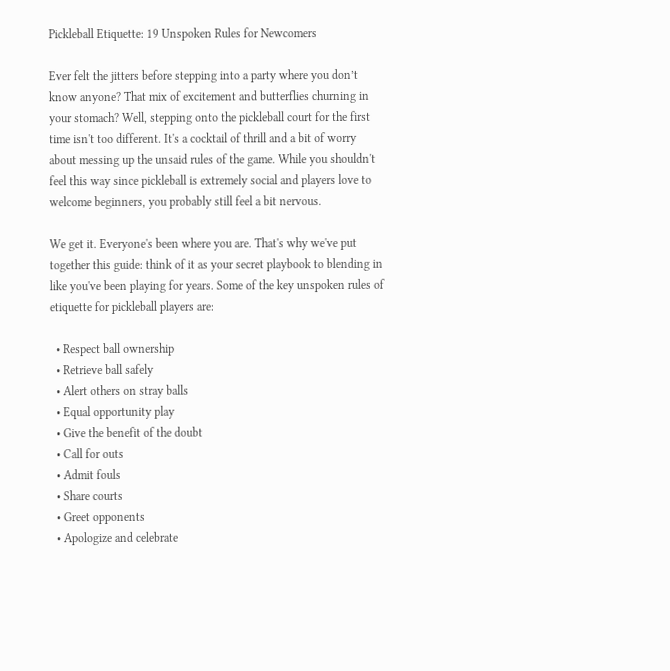Pickleball Etiquette: 19 Unspoken Rules for Newcomers

Ever felt the jitters before stepping into a party where you don’t know anyone? That mix of excitement and butterflies churning in your stomach? Well, stepping onto the pickleball court for the first time isn't too different. It's a cocktail of thrill and a bit of worry about messing up the unsaid rules of the game. While you shouldn't feel this way since pickleball is extremely social and players love to welcome beginners, you probably still feel a bit nervous.

We get it. Everyone's been where you are. That's why we've put together this guide: think of it as your secret playbook to blending in like you've been playing for years. Some of the key unspoken rules of etiquette for pickleball players are:

  • Respect ball ownership
  • Retrieve ball safely
  • Alert others on stray balls
  • Equal opportunity play
  • Give the benefit of the doubt
  • Call for outs
  • Admit fouls
  • Share courts
  • Greet opponents
  • Apologize and celebrate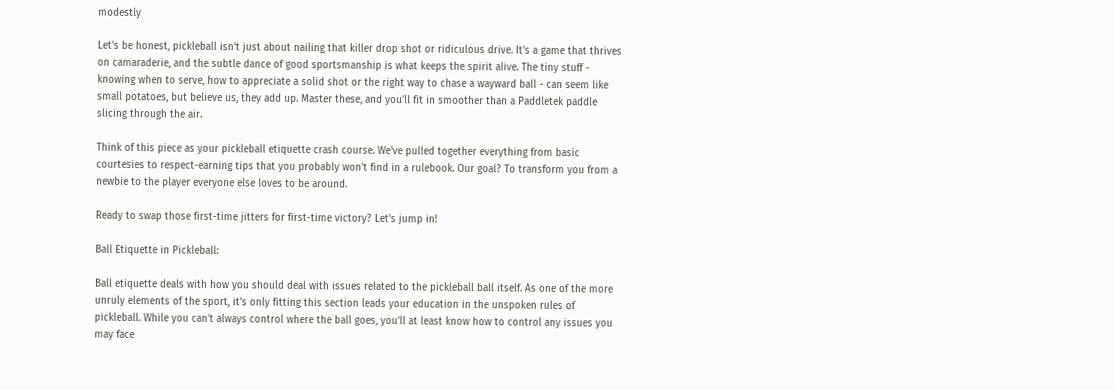modestly

Let's be honest, pickleball isn't just about nailing that killer drop shot or ridiculous drive. It's a game that thrives on camaraderie, and the subtle dance of good sportsmanship is what keeps the spirit alive. The tiny stuff - knowing when to serve, how to appreciate a solid shot or the right way to chase a wayward ball - can seem like small potatoes, but believe us, they add up. Master these, and you'll fit in smoother than a Paddletek paddle slicing through the air.

Think of this piece as your pickleball etiquette crash course. We've pulled together everything from basic courtesies to respect-earning tips that you probably won't find in a rulebook. Our goal? To transform you from a newbie to the player everyone else loves to be around.

Ready to swap those first-time jitters for first-time victory? Let's jump in!

Ball Etiquette in Pickleball:

Ball etiquette deals with how you should deal with issues related to the pickleball ball itself. As one of the more unruly elements of the sport, it’s only fitting this section leads your education in the unspoken rules of pickleball. While you can’t always control where the ball goes, you’ll at least know how to control any issues you may face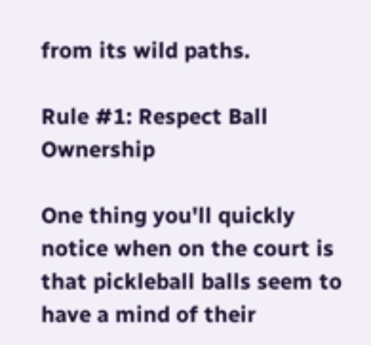from its wild paths.

Rule #1: Respect Ball Ownership

One thing you'll quickly notice when on the court is that pickleball balls seem to have a mind of their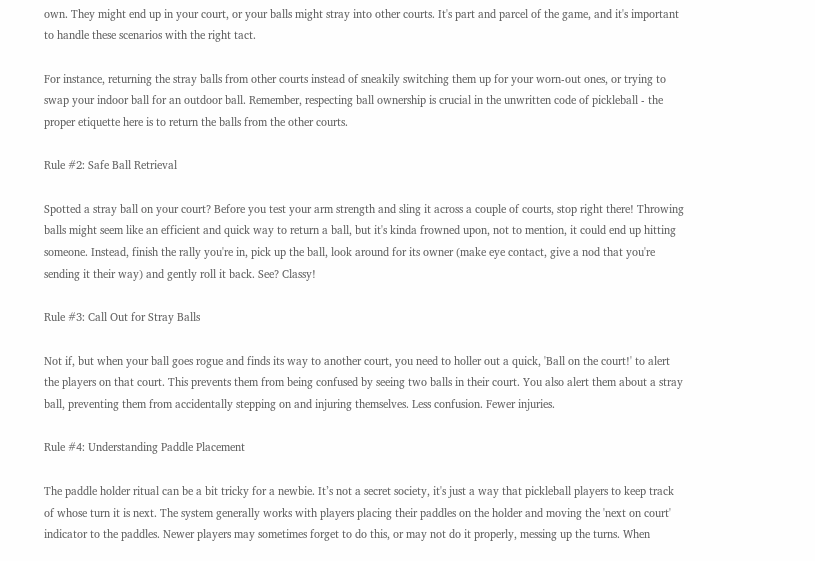own. They might end up in your court, or your balls might stray into other courts. It's part and parcel of the game, and it's important to handle these scenarios with the right tact.

For instance, returning the stray balls from other courts instead of sneakily switching them up for your worn-out ones, or trying to swap your indoor ball for an outdoor ball. Remember, respecting ball ownership is crucial in the unwritten code of pickleball - the proper etiquette here is to return the balls from the other courts.

Rule #2: Safe Ball Retrieval

Spotted a stray ball on your court? Before you test your arm strength and sling it across a couple of courts, stop right there! Throwing balls might seem like an efficient and quick way to return a ball, but it's kinda frowned upon, not to mention, it could end up hitting someone. Instead, finish the rally you're in, pick up the ball, look around for its owner (make eye contact, give a nod that you're sending it their way) and gently roll it back. See? Classy!

Rule #3: Call Out for Stray Balls

Not if, but when your ball goes rogue and finds its way to another court, you need to holler out a quick, 'Ball on the court!' to alert the players on that court. This prevents them from being confused by seeing two balls in their court. You also alert them about a stray ball, preventing them from accidentally stepping on and injuring themselves. Less confusion. Fewer injuries.

Rule #4: Understanding Paddle Placement

The paddle holder ritual can be a bit tricky for a newbie. It’s not a secret society, it's just a way that pickleball players to keep track of whose turn it is next. The system generally works with players placing their paddles on the holder and moving the 'next on court' indicator to the paddles. Newer players may sometimes forget to do this, or may not do it properly, messing up the turns. When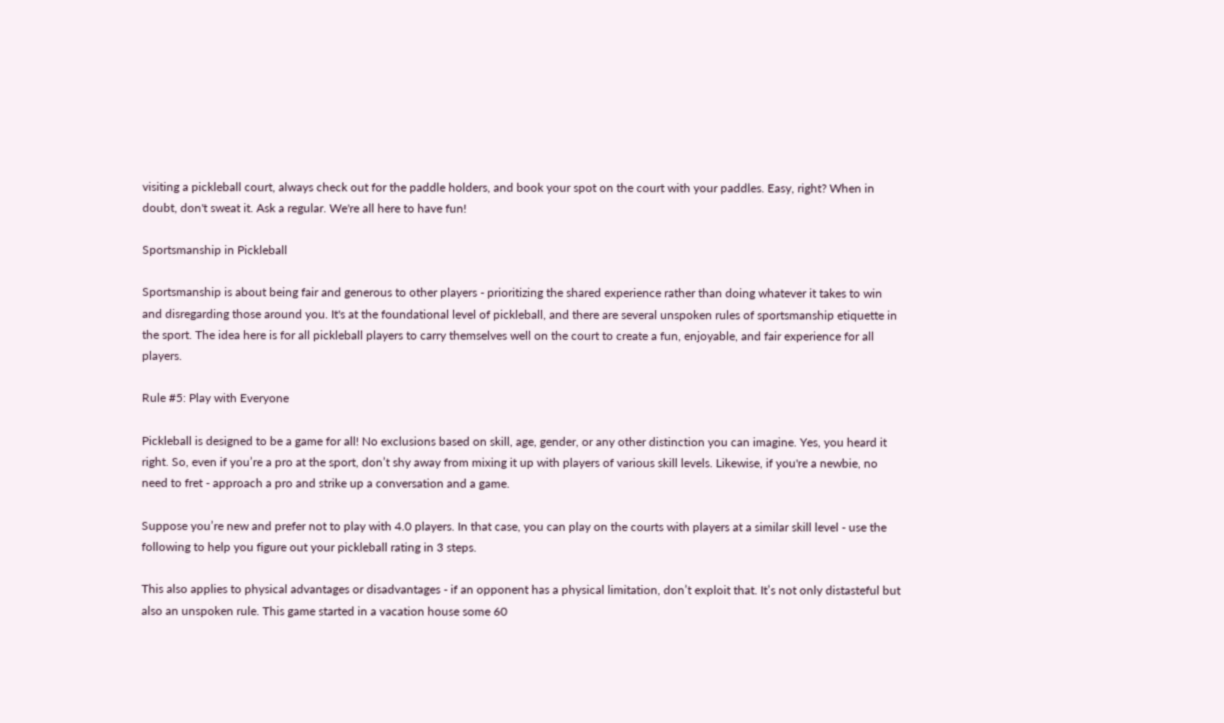visiting a pickleball court, always check out for the paddle holders, and book your spot on the court with your paddles. Easy, right? When in doubt, don't sweat it. Ask a regular. We're all here to have fun!

Sportsmanship in Pickleball

Sportsmanship is about being fair and generous to other players - prioritizing the shared experience rather than doing whatever it takes to win and disregarding those around you. It's at the foundational level of pickleball, and there are several unspoken rules of sportsmanship etiquette in the sport. The idea here is for all pickleball players to carry themselves well on the court to create a fun, enjoyable, and fair experience for all players.

Rule #5: Play with Everyone

Pickleball is designed to be a game for all! No exclusions based on skill, age, gender, or any other distinction you can imagine. Yes, you heard it right. So, even if you’re a pro at the sport, don’t shy away from mixing it up with players of various skill levels. Likewise, if you're a newbie, no need to fret - approach a pro and strike up a conversation and a game.

Suppose you’re new and prefer not to play with 4.0 players. In that case, you can play on the courts with players at a similar skill level - use the following to help you figure out your pickleball rating in 3 steps.

This also applies to physical advantages or disadvantages - if an opponent has a physical limitation, don’t exploit that. It’s not only distasteful but also an unspoken rule. This game started in a vacation house some 60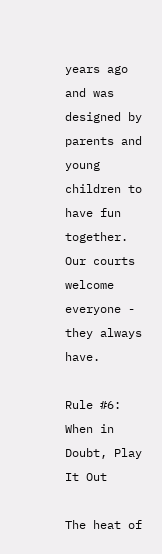years ago and was designed by parents and young children to have fun together. Our courts welcome everyone - they always have.

Rule #6: When in Doubt, Play It Out

The heat of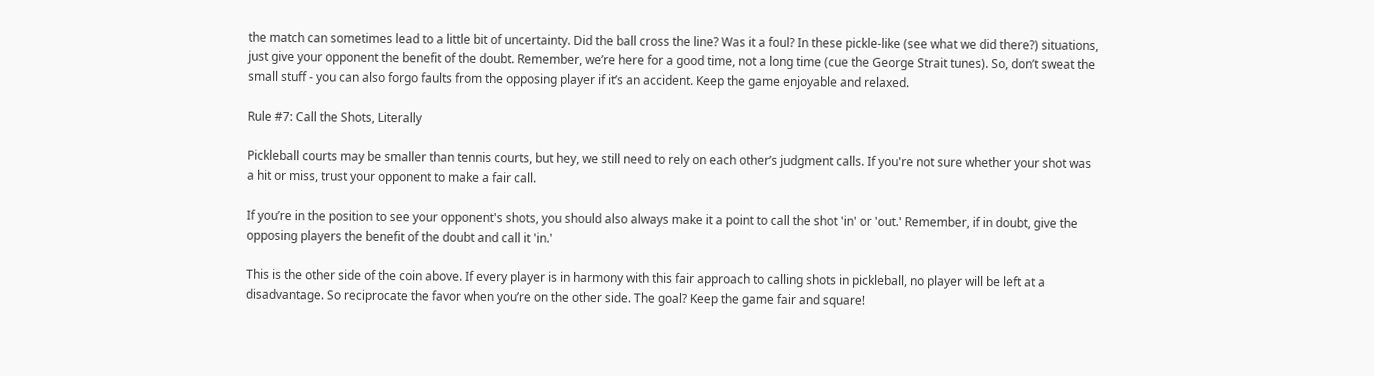the match can sometimes lead to a little bit of uncertainty. Did the ball cross the line? Was it a foul? In these pickle-like (see what we did there?) situations, just give your opponent the benefit of the doubt. Remember, we’re here for a good time, not a long time (cue the George Strait tunes). So, don’t sweat the small stuff - you can also forgo faults from the opposing player if it’s an accident. Keep the game enjoyable and relaxed.

Rule #7: Call the Shots, Literally

Pickleball courts may be smaller than tennis courts, but hey, we still need to rely on each other’s judgment calls. If you're not sure whether your shot was a hit or miss, trust your opponent to make a fair call.

If you’re in the position to see your opponent's shots, you should also always make it a point to call the shot 'in' or 'out.' Remember, if in doubt, give the opposing players the benefit of the doubt and call it 'in.'

This is the other side of the coin above. If every player is in harmony with this fair approach to calling shots in pickleball, no player will be left at a disadvantage. So reciprocate the favor when you’re on the other side. The goal? Keep the game fair and square!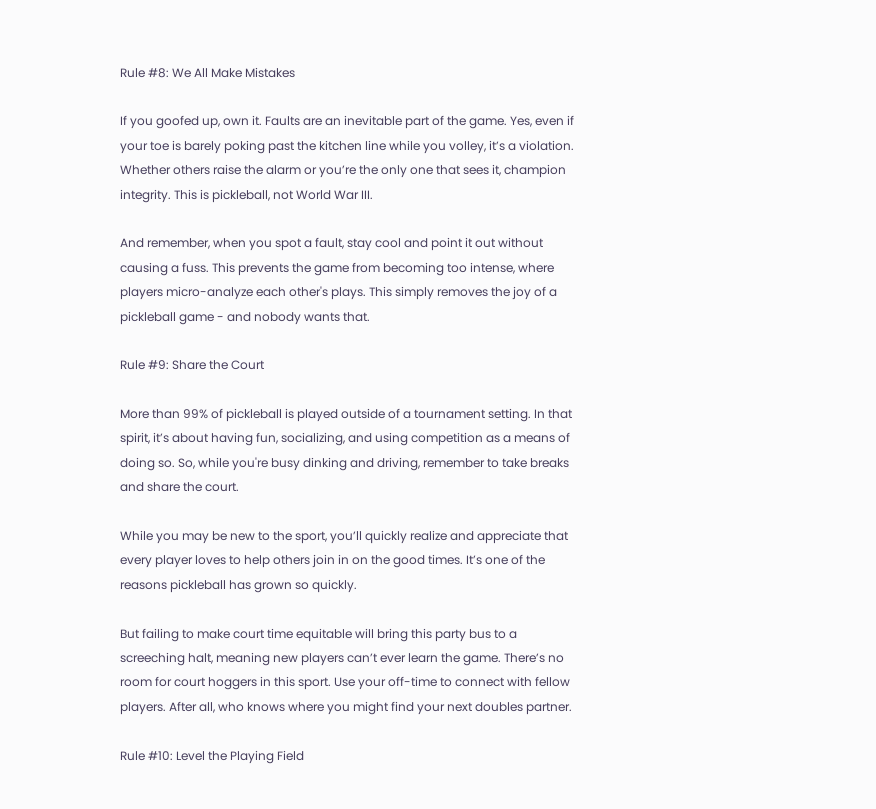Rule #8: We All Make Mistakes

If you goofed up, own it. Faults are an inevitable part of the game. Yes, even if your toe is barely poking past the kitchen line while you volley, it’s a violation. Whether others raise the alarm or you’re the only one that sees it, champion integrity. This is pickleball, not World War III.

And remember, when you spot a fault, stay cool and point it out without causing a fuss. This prevents the game from becoming too intense, where players micro-analyze each other's plays. This simply removes the joy of a pickleball game - and nobody wants that.

Rule #9: Share the Court

More than 99% of pickleball is played outside of a tournament setting. In that spirit, it’s about having fun, socializing, and using competition as a means of doing so. So, while you're busy dinking and driving, remember to take breaks and share the court.

While you may be new to the sport, you’ll quickly realize and appreciate that every player loves to help others join in on the good times. It’s one of the reasons pickleball has grown so quickly.

But failing to make court time equitable will bring this party bus to a screeching halt, meaning new players can’t ever learn the game. There’s no room for court hoggers in this sport. Use your off-time to connect with fellow players. After all, who knows where you might find your next doubles partner.

Rule #10: Level the Playing Field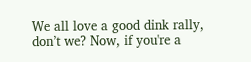We all love a good dink rally, don’t we? Now, if you're a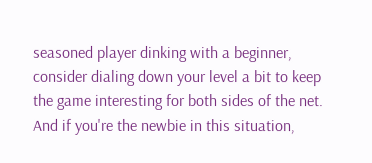seasoned player dinking with a beginner, consider dialing down your level a bit to keep the game interesting for both sides of the net. And if you're the newbie in this situation,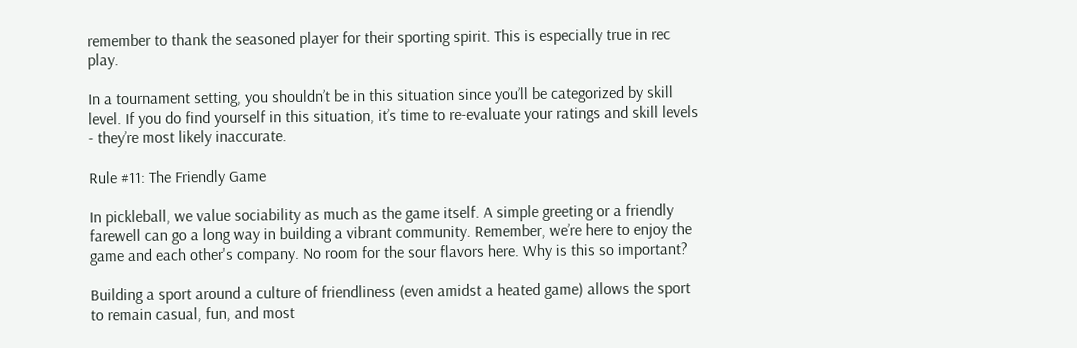remember to thank the seasoned player for their sporting spirit. This is especially true in rec play.

In a tournament setting, you shouldn’t be in this situation since you’ll be categorized by skill level. If you do find yourself in this situation, it’s time to re-evaluate your ratings and skill levels - they’re most likely inaccurate.

Rule #11: The Friendly Game

In pickleball, we value sociability as much as the game itself. A simple greeting or a friendly farewell can go a long way in building a vibrant community. Remember, we’re here to enjoy the game and each other's company. No room for the sour flavors here. Why is this so important?

Building a sport around a culture of friendliness (even amidst a heated game) allows the sport to remain casual, fun, and most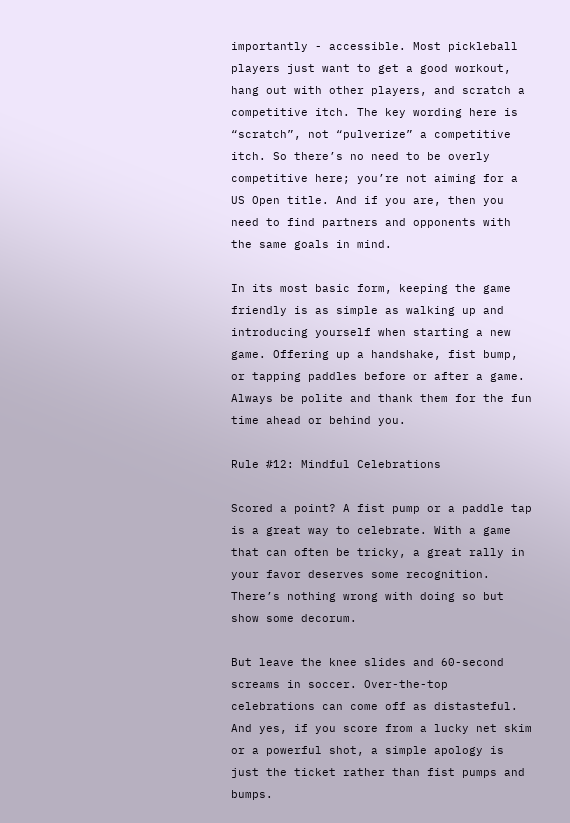importantly - accessible. Most pickleball players just want to get a good workout, hang out with other players, and scratch a competitive itch. The key wording here is “scratch”, not “pulverize” a competitive itch. So there’s no need to be overly competitive here; you’re not aiming for a US Open title. And if you are, then you need to find partners and opponents with the same goals in mind.

In its most basic form, keeping the game friendly is as simple as walking up and introducing yourself when starting a new game. Offering up a handshake, fist bump, or tapping paddles before or after a game. Always be polite and thank them for the fun time ahead or behind you.

Rule #12: Mindful Celebrations

Scored a point? A fist pump or a paddle tap is a great way to celebrate. With a game that can often be tricky, a great rally in your favor deserves some recognition. There’s nothing wrong with doing so but show some decorum.

But leave the knee slides and 60-second screams in soccer. Over-the-top celebrations can come off as distasteful. And yes, if you score from a lucky net skim or a powerful shot, a simple apology is just the ticket rather than fist pumps and bumps.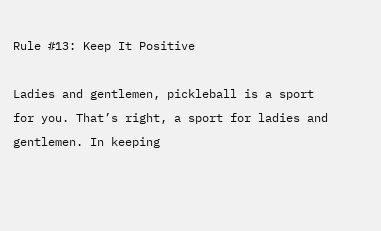Rule #13: Keep It Positive

Ladies and gentlemen, pickleball is a sport for you. That’s right, a sport for ladies and gentlemen. In keeping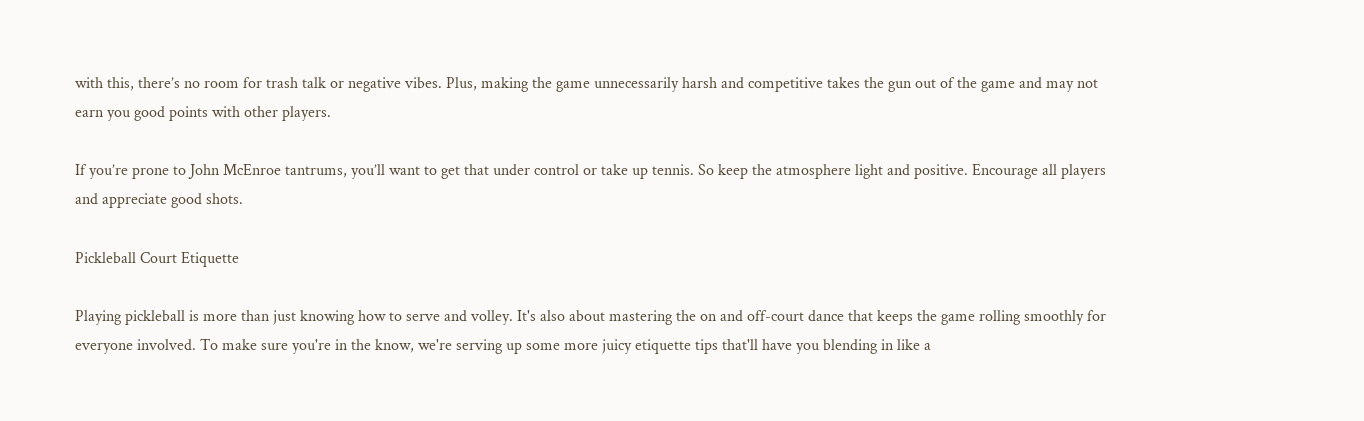with this, there’s no room for trash talk or negative vibes. Plus, making the game unnecessarily harsh and competitive takes the gun out of the game and may not earn you good points with other players.

If you’re prone to John McEnroe tantrums, you’ll want to get that under control or take up tennis. So keep the atmosphere light and positive. Encourage all players and appreciate good shots.

Pickleball Court Etiquette

Playing pickleball is more than just knowing how to serve and volley. It's also about mastering the on and off-court dance that keeps the game rolling smoothly for everyone involved. To make sure you're in the know, we're serving up some more juicy etiquette tips that'll have you blending in like a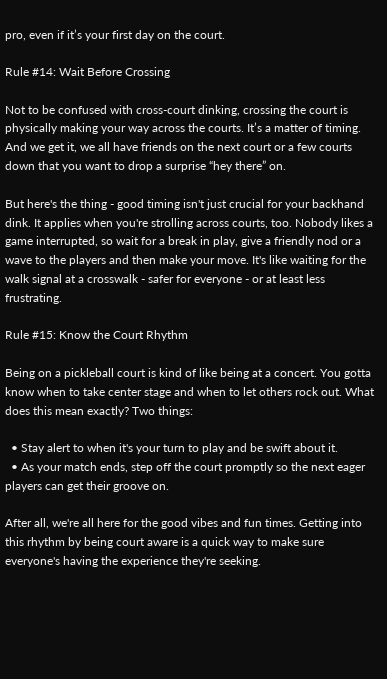pro, even if it’s your first day on the court.

Rule #14: Wait Before Crossing

Not to be confused with cross-court dinking, crossing the court is physically making your way across the courts. It’s a matter of timing. And we get it, we all have friends on the next court or a few courts down that you want to drop a surprise “hey there” on.

But here's the thing - good timing isn't just crucial for your backhand dink. It applies when you're strolling across courts, too. Nobody likes a game interrupted, so wait for a break in play, give a friendly nod or a wave to the players and then make your move. It's like waiting for the walk signal at a crosswalk - safer for everyone - or at least less frustrating.

Rule #15: Know the Court Rhythm

Being on a pickleball court is kind of like being at a concert. You gotta know when to take center stage and when to let others rock out. What does this mean exactly? Two things:

  • Stay alert to when it's your turn to play and be swift about it.
  • As your match ends, step off the court promptly so the next eager players can get their groove on.

After all, we're all here for the good vibes and fun times. Getting into this rhythm by being court aware is a quick way to make sure everyone's having the experience they're seeking.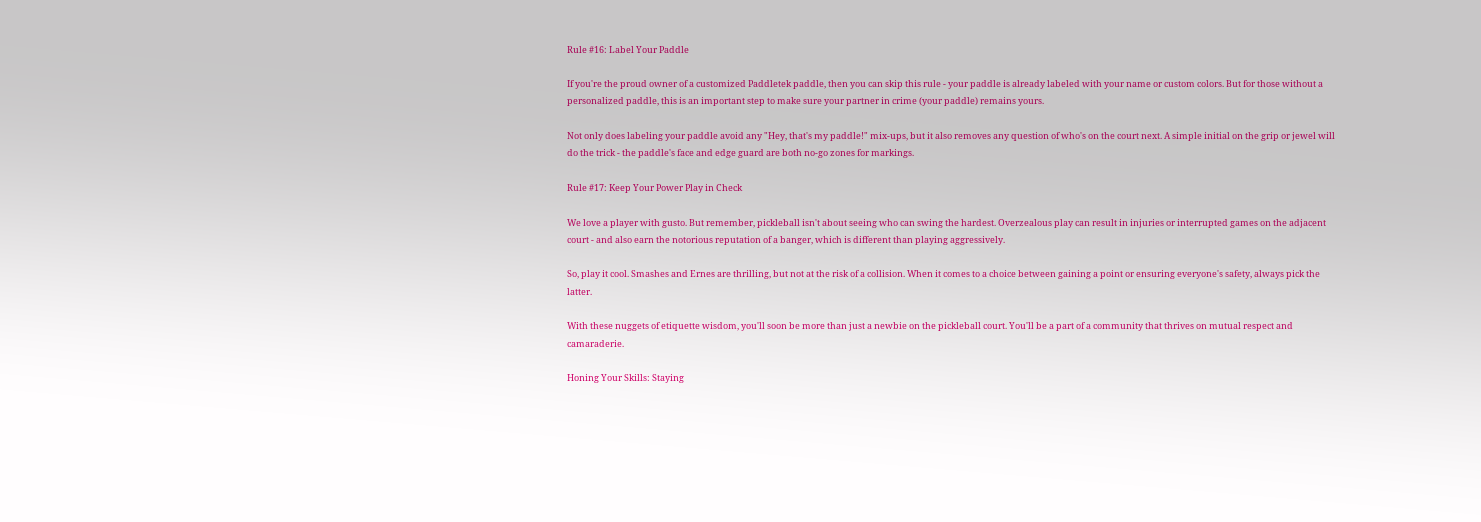Rule #16: Label Your Paddle

If you're the proud owner of a customized Paddletek paddle, then you can skip this rule - your paddle is already labeled with your name or custom colors. But for those without a personalized paddle, this is an important step to make sure your partner in crime (your paddle) remains yours.

Not only does labeling your paddle avoid any "Hey, that's my paddle!" mix-ups, but it also removes any question of who's on the court next. A simple initial on the grip or jewel will do the trick - the paddle's face and edge guard are both no-go zones for markings.

Rule #17: Keep Your Power Play in Check

We love a player with gusto. But remember, pickleball isn't about seeing who can swing the hardest. Overzealous play can result in injuries or interrupted games on the adjacent court - and also earn the notorious reputation of a banger, which is different than playing aggressively.

So, play it cool. Smashes and Ernes are thrilling, but not at the risk of a collision. When it comes to a choice between gaining a point or ensuring everyone's safety, always pick the latter.

With these nuggets of etiquette wisdom, you'll soon be more than just a newbie on the pickleball court. You'll be a part of a community that thrives on mutual respect and camaraderie.

Honing Your Skills: Staying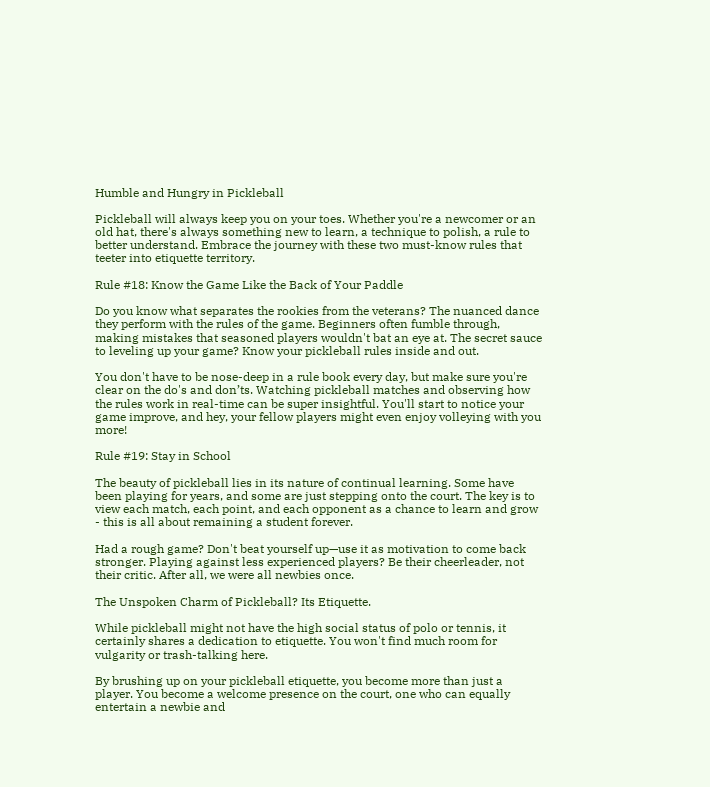Humble and Hungry in Pickleball

Pickleball will always keep you on your toes. Whether you're a newcomer or an old hat, there's always something new to learn, a technique to polish, a rule to better understand. Embrace the journey with these two must-know rules that teeter into etiquette territory.

Rule #18: Know the Game Like the Back of Your Paddle

Do you know what separates the rookies from the veterans? The nuanced dance they perform with the rules of the game. Beginners often fumble through, making mistakes that seasoned players wouldn't bat an eye at. The secret sauce to leveling up your game? Know your pickleball rules inside and out.

You don't have to be nose-deep in a rule book every day, but make sure you're clear on the do's and don’ts. Watching pickleball matches and observing how the rules work in real-time can be super insightful. You'll start to notice your game improve, and hey, your fellow players might even enjoy volleying with you more!

Rule #19: Stay in School

The beauty of pickleball lies in its nature of continual learning. Some have been playing for years, and some are just stepping onto the court. The key is to view each match, each point, and each opponent as a chance to learn and grow - this is all about remaining a student forever.

Had a rough game? Don't beat yourself up—use it as motivation to come back stronger. Playing against less experienced players? Be their cheerleader, not their critic. After all, we were all newbies once.

The Unspoken Charm of Pickleball? Its Etiquette.

While pickleball might not have the high social status of polo or tennis, it certainly shares a dedication to etiquette. You won't find much room for vulgarity or trash-talking here.

By brushing up on your pickleball etiquette, you become more than just a player. You become a welcome presence on the court, one who can equally entertain a newbie and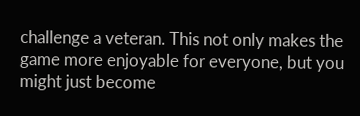challenge a veteran. This not only makes the game more enjoyable for everyone, but you might just become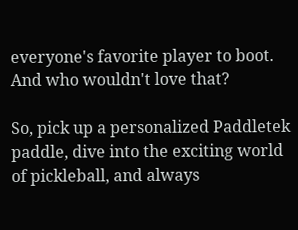everyone's favorite player to boot. And who wouldn't love that?

So, pick up a personalized Paddletek paddle, dive into the exciting world of pickleball, and always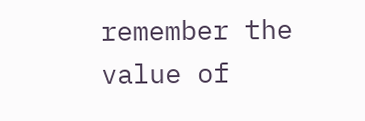remember the value of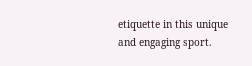etiquette in this unique and engaging sport.